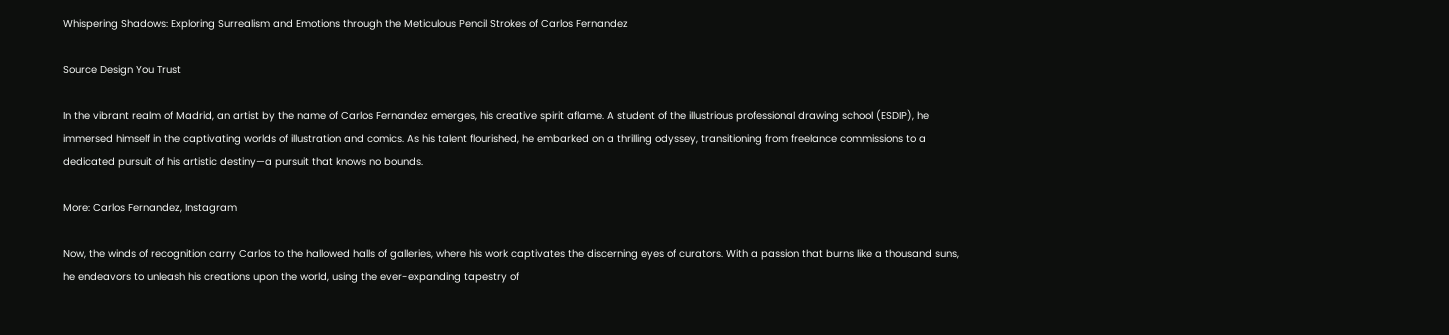Whispering Shadows: Exploring Surrealism and Emotions through the Meticulous Pencil Strokes of Carlos Fernandez

Source Design You Trust

In the vibrant realm of Madrid, an artist by the name of Carlos Fernandez emerges, his creative spirit aflame. A student of the illustrious professional drawing school (ESDIP), he immersed himself in the captivating worlds of illustration and comics. As his talent flourished, he embarked on a thrilling odyssey, transitioning from freelance commissions to a dedicated pursuit of his artistic destiny—a pursuit that knows no bounds.

More: Carlos Fernandez, Instagram

Now, the winds of recognition carry Carlos to the hallowed halls of galleries, where his work captivates the discerning eyes of curators. With a passion that burns like a thousand suns, he endeavors to unleash his creations upon the world, using the ever-expanding tapestry of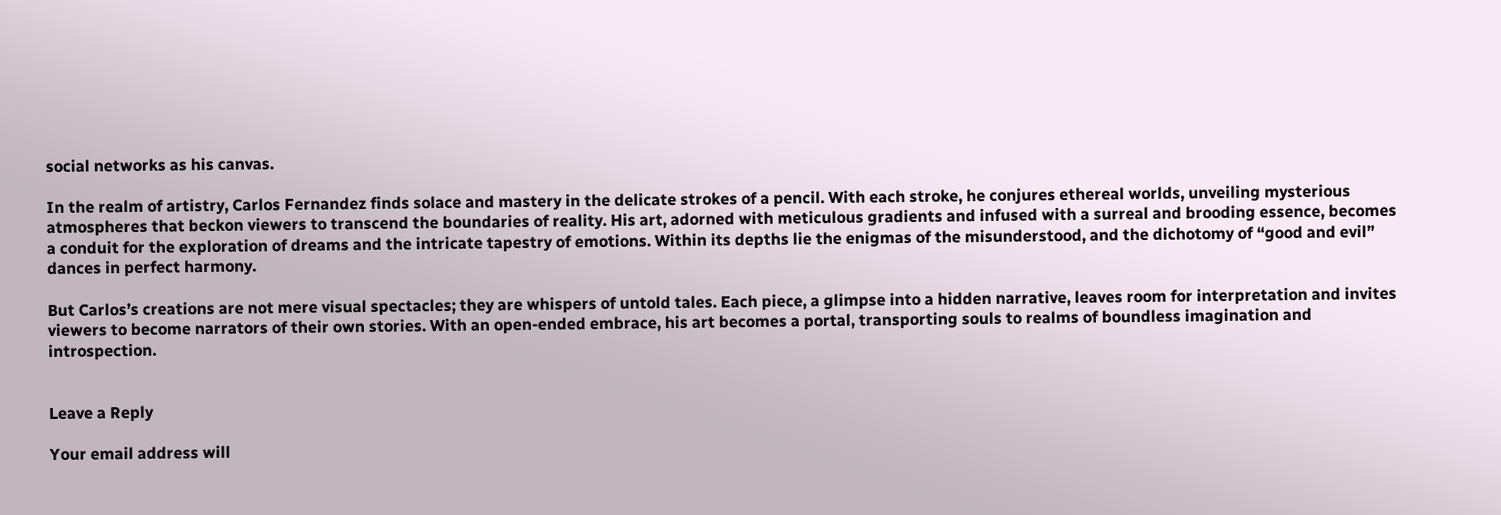social networks as his canvas.

In the realm of artistry, Carlos Fernandez finds solace and mastery in the delicate strokes of a pencil. With each stroke, he conjures ethereal worlds, unveiling mysterious atmospheres that beckon viewers to transcend the boundaries of reality. His art, adorned with meticulous gradients and infused with a surreal and brooding essence, becomes a conduit for the exploration of dreams and the intricate tapestry of emotions. Within its depths lie the enigmas of the misunderstood, and the dichotomy of “good and evil” dances in perfect harmony.

But Carlos’s creations are not mere visual spectacles; they are whispers of untold tales. Each piece, a glimpse into a hidden narrative, leaves room for interpretation and invites viewers to become narrators of their own stories. With an open-ended embrace, his art becomes a portal, transporting souls to realms of boundless imagination and introspection.


Leave a Reply

Your email address will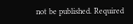not be published. Required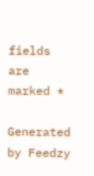fields are marked *

Generated by Feedzy